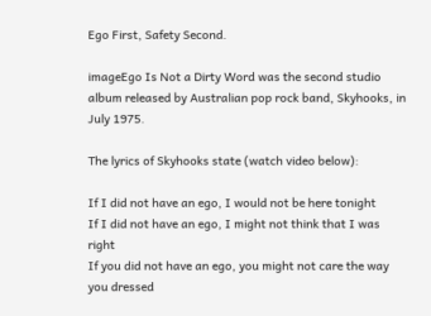Ego First, Safety Second.

imageEgo Is Not a Dirty Word was the second studio album released by Australian pop rock band, Skyhooks, in July 1975.

The lyrics of Skyhooks state (watch video below):

If I did not have an ego, I would not be here tonight
If I did not have an ego, I might not think that I was right
If you did not have an ego, you might not care the way you dressed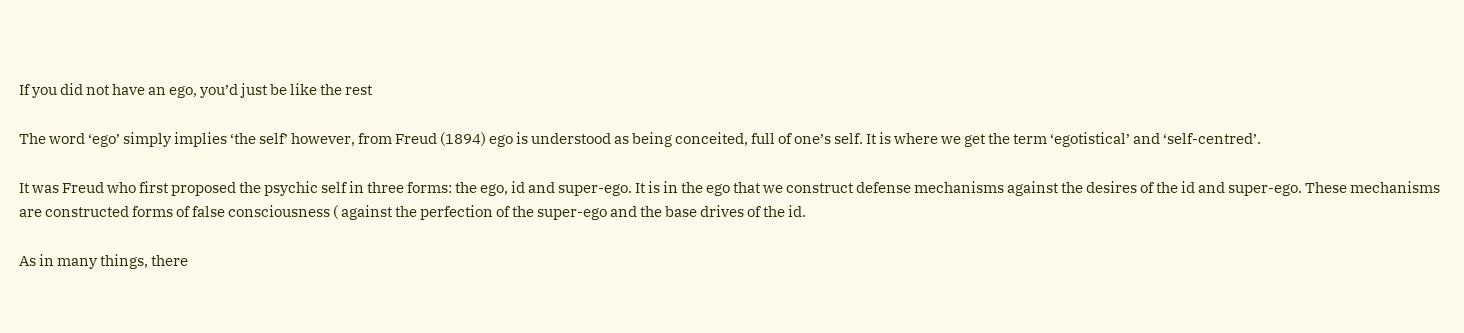If you did not have an ego, you’d just be like the rest

The word ‘ego’ simply implies ‘the self’ however, from Freud (1894) ego is understood as being conceited, full of one’s self. It is where we get the term ‘egotistical’ and ‘self-centred’.

It was Freud who first proposed the psychic self in three forms: the ego, id and super-ego. It is in the ego that we construct defense mechanisms against the desires of the id and super-ego. These mechanisms are constructed forms of false consciousness ( against the perfection of the super-ego and the base drives of the id.

As in many things, there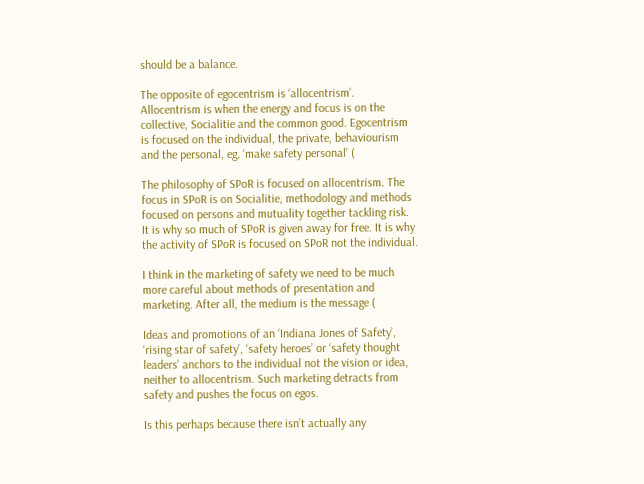should be a balance.

The opposite of egocentrism is ‘allocentrism’. Allocentrism is when the energy and focus is on the collective, Socialitie and the common good. Egocentrism is focused on the individual, the private, behaviourism and the personal, eg. ‘make safety personal’ (

The philosophy of SPoR is focused on allocentrism. The focus in SPoR is on Socialitie, methodology and methods focused on persons and mutuality together tackling risk. It is why so much of SPoR is given away for free. It is why the activity of SPoR is focused on SPoR not the individual.

I think in the marketing of safety we need to be much more careful about methods of presentation and marketing. After all, the medium is the message (

Ideas and promotions of an ‘Indiana Jones of Safety’, ‘rising star of safety’, ‘safety heroes’ or ‘safety thought leaders’ anchors to the individual not the vision or idea, neither to allocentrism. Such marketing detracts from safety and pushes the focus on egos.

Is this perhaps because there isn’t actually any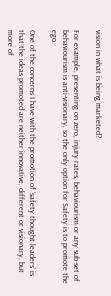vision in what is being marketed?

For example, presenting on zero, injury rates, behaviourism or any sub-set of behaviourism is anti-visionary, so the only option for Safety is to promote the ego.

One of the concerns I have with the promotion of ‘safety thought leaders’ is that the ideas promoted are neither innovative, different or visionary, but more of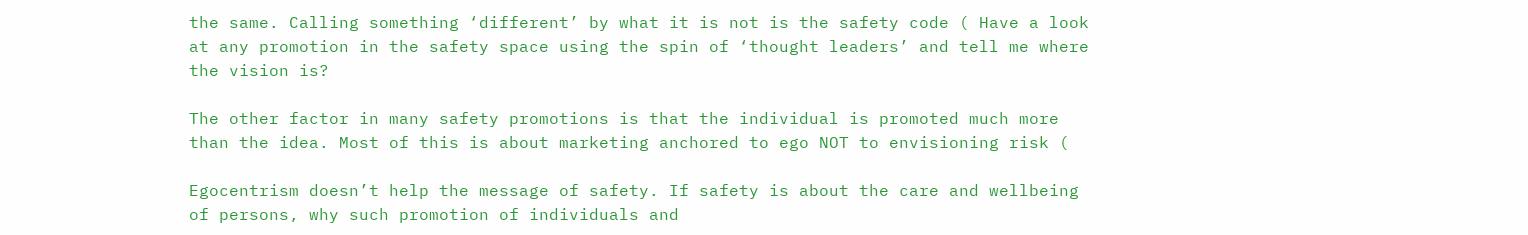the same. Calling something ‘different’ by what it is not is the safety code ( Have a look at any promotion in the safety space using the spin of ‘thought leaders’ and tell me where the vision is?

The other factor in many safety promotions is that the individual is promoted much more than the idea. Most of this is about marketing anchored to ego NOT to envisioning risk (

Egocentrism doesn’t help the message of safety. If safety is about the care and wellbeing of persons, why such promotion of individuals and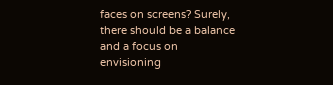faces on screens? Surely, there should be a balance and a focus on envisioning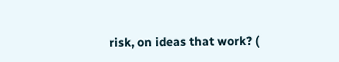risk, on ideas that work? (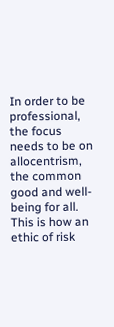In order to be professional, the focus needs to be on allocentrism, the common good and well-being for all. This is how an ethic of risk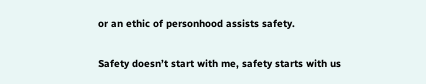or an ethic of personhood assists safety.

Safety doesn’t start with me, safety starts with us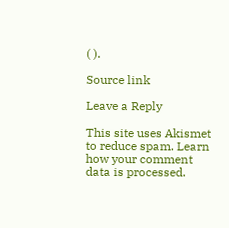( ).

Source link

Leave a Reply

This site uses Akismet to reduce spam. Learn how your comment data is processed.